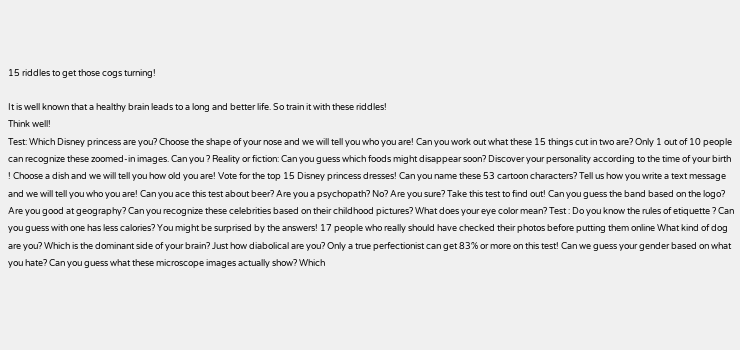15 riddles to get those cogs turning!

It is well known that a healthy brain leads to a long and better life. So train it with these riddles!
Think well!
Test: Which Disney princess are you? Choose the shape of your nose and we will tell you who you are! Can you work out what these 15 things cut in two are? Only 1 out of 10 people can recognize these zoomed-in images. Can you ? Reality or fiction: Can you guess which foods might disappear soon? Discover your personality according to the time of your birth ! Choose a dish and we will tell you how old you are! Vote for the top 15 Disney princess dresses! Can you name these 53 cartoon characters? Tell us how you write a text message and we will tell you who you are! Can you ace this test about beer? Are you a psychopath? No? Are you sure? Take this test to find out! Can you guess the band based on the logo? Are you good at geography? Can you recognize these celebrities based on their childhood pictures? What does your eye color mean? Test : Do you know the rules of etiquette ? Can you guess with one has less calories? You might be surprised by the answers! 17 people who really should have checked their photos before putting them online What kind of dog are you? Which is the dominant side of your brain? Just how diabolical are you? Only a true perfectionist can get 83% or more on this test! Can we guess your gender based on what you hate? Can you guess what these microscope images actually show? Which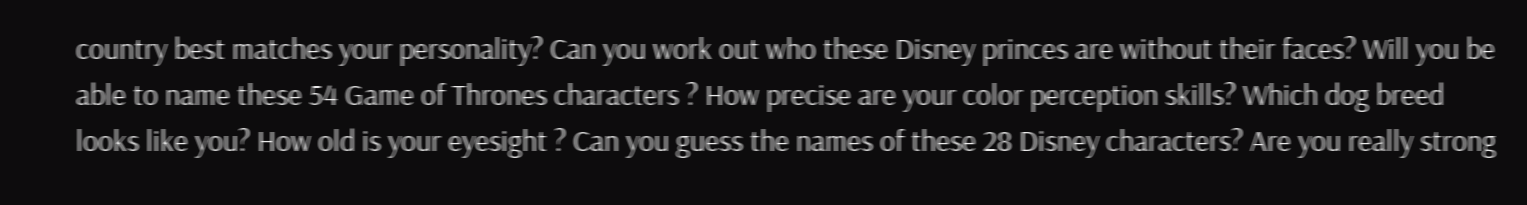country best matches your personality? Can you work out who these Disney princes are without their faces? Will you be able to name these 54 Game of Thrones characters ? How precise are your color perception skills? Which dog breed looks like you? How old is your eyesight ? Can you guess the names of these 28 Disney characters? Are you really strong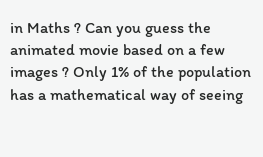in Maths ? Can you guess the animated movie based on a few images ? Only 1% of the population has a mathematical way of seeing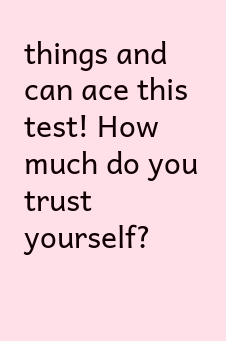things and can ace this test! How much do you trust yourself?